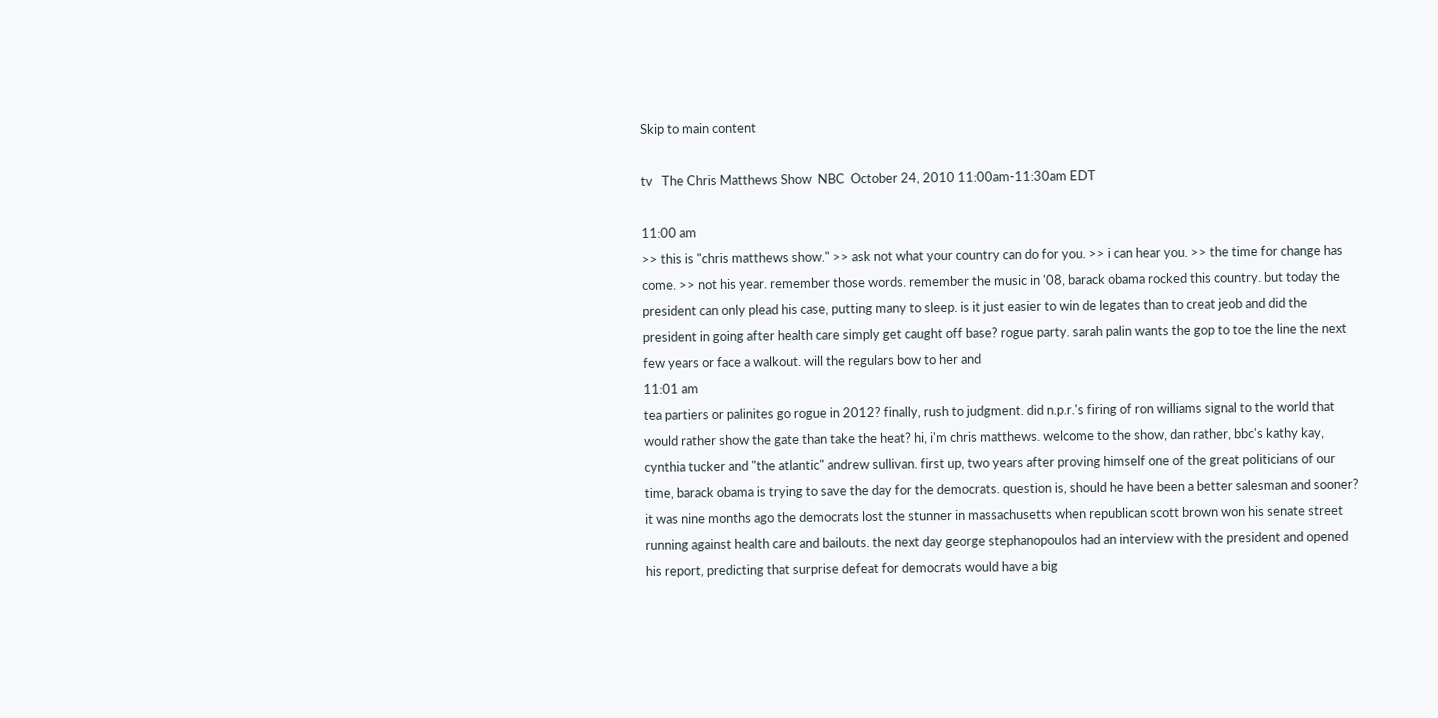Skip to main content

tv   The Chris Matthews Show  NBC  October 24, 2010 11:00am-11:30am EDT

11:00 am
>> this is "chris matthews show." >> ask not what your country can do for you. >> i can hear you. >> the time for change has come. >> not his year. remember those words. remember the music in '08, barack obama rocked this country. but today the president can only plead his case, putting many to sleep. is it just easier to win de legates than to creat jeob and did the president in going after health care simply get caught off base? rogue party. sarah palin wants the gop to toe the line the next few years or face a walkout. will the regulars bow to her and
11:01 am
tea partiers or palinites go rogue in 2012? finally, rush to judgment. did n.p.r.'s firing of ron williams signal to the world that would rather show the gate than take the heat? hi, i'm chris matthews. welcome to the show, dan rather, bbc's kathy kay, cynthia tucker and "the atlantic" andrew sullivan. first up, two years after proving himself one of the great politicians of our time, barack obama is trying to save the day for the democrats. question is, should he have been a better salesman and sooner? it was nine months ago the democrats lost the stunner in massachusetts when republican scott brown won his senate street running against health care and bailouts. the next day george stephanopoulos had an interview with the president and opened his report, predicting that surprise defeat for democrats would have a big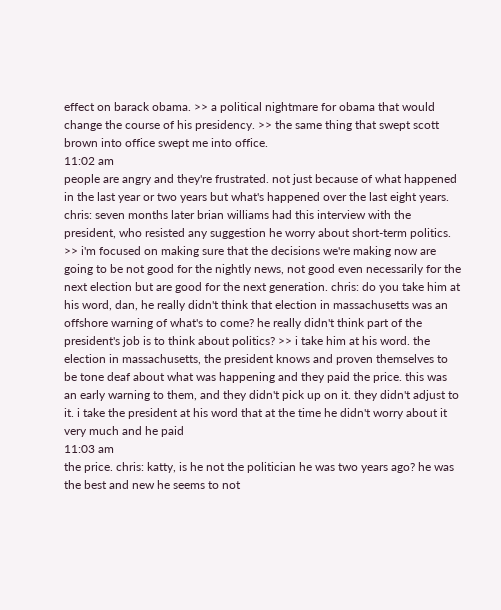effect on barack obama. >> a political nightmare for obama that would change the course of his presidency. >> the same thing that swept scott brown into office swept me into office.
11:02 am
people are angry and they're frustrated. not just because of what happened in the last year or two years but what's happened over the last eight years. chris: seven months later brian williams had this interview with the president, who resisted any suggestion he worry about short-term politics. >> i'm focused on making sure that the decisions we're making now are going to be not good for the nightly news, not good even necessarily for the next election but are good for the next generation. chris: do you take him at his word, dan, he really didn't think that election in massachusetts was an offshore warning of what's to come? he really didn't think part of the president's job is to think about politics? >> i take him at his word. the election in massachusetts, the president knows and proven themselves to be tone deaf about what was happening and they paid the price. this was an early warning to them, and they didn't pick up on it. they didn't adjust to it. i take the president at his word that at the time he didn't worry about it very much and he paid
11:03 am
the price. chris: katty, is he not the politician he was two years ago? he was the best and new he seems to not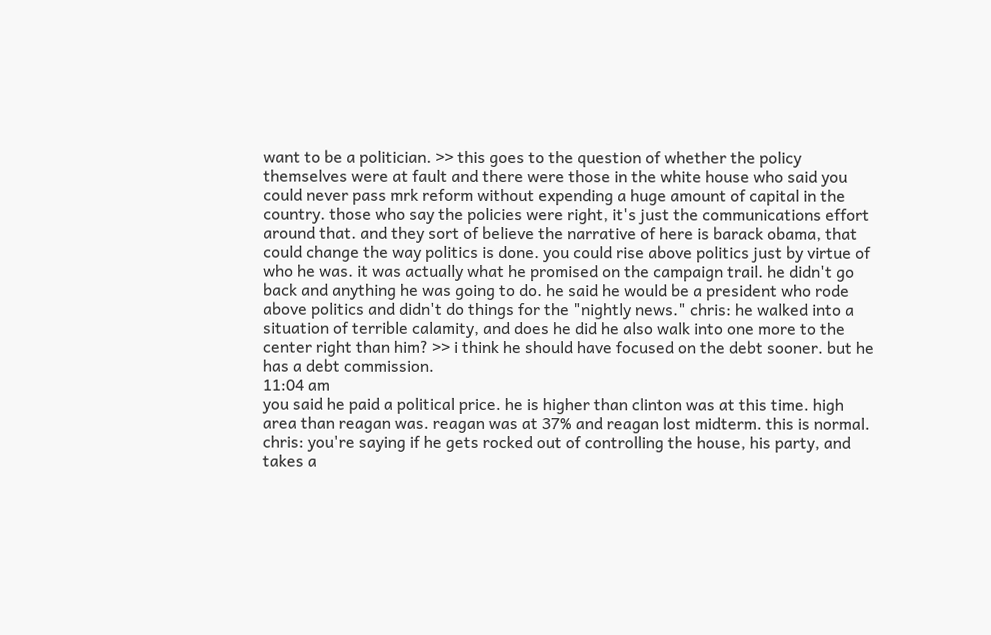want to be a politician. >> this goes to the question of whether the policy themselves were at fault and there were those in the white house who said you could never pass mrk reform without expending a huge amount of capital in the country. those who say the policies were right, it's just the communications effort around that. and they sort of believe the narrative of here is barack obama, that could change the way politics is done. you could rise above politics just by virtue of who he was. it was actually what he promised on the campaign trail. he didn't go back and anything he was going to do. he said he would be a president who rode above politics and didn't do things for the "nightly news." chris: he walked into a situation of terrible calamity, and does he did he also walk into one more to the center right than him? >> i think he should have focused on the debt sooner. but he has a debt commission.
11:04 am
you said he paid a political price. he is higher than clinton was at this time. high area than reagan was. reagan was at 37% and reagan lost midterm. this is normal. chris: you're saying if he gets rocked out of controlling the house, his party, and takes a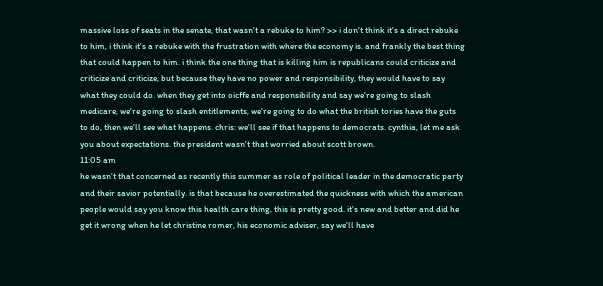massive loss of seats in the senate, that wasn't a rebuke to him? >> i don't think it's a direct rebuke to him, i think it's a rebuke with the frustration with where the economy is. and frankly the best thing that could happen to him. i think the one thing that is killing him is republicans could criticize and criticize and criticize, but because they have no power and responsibility, they would have to say what they could do. when they get into oicffe and responsibility and say we're going to slash medicare, we're going to slash entitlements, we're going to do what the british tories have the guts to do, then we'll see what happens. chris: we'll see if that happens to democrats. cynthia, let me ask you about expectations. the president wasn't that worried about scott brown.
11:05 am
he wasn't that concerned as recently this summer as role of political leader in the democratic party and their savior potentially. is that because he overestimated the quickness with which the american people would say you know this health care thing, this is pretty good. it's new and better and did he get it wrong when he let christine romer, his economic adviser, say we'll have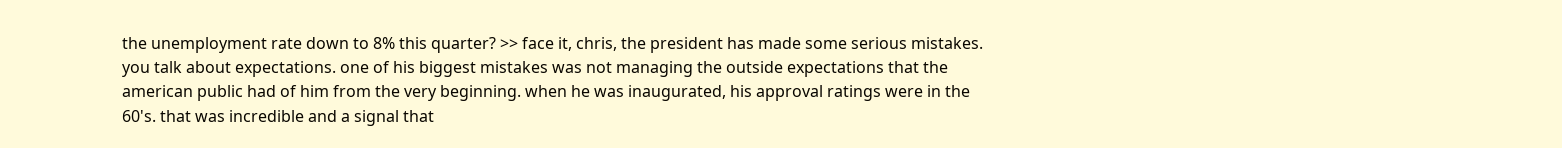the unemployment rate down to 8% this quarter? >> face it, chris, the president has made some serious mistakes. you talk about expectations. one of his biggest mistakes was not managing the outside expectations that the american public had of him from the very beginning. when he was inaugurated, his approval ratings were in the 60's. that was incredible and a signal that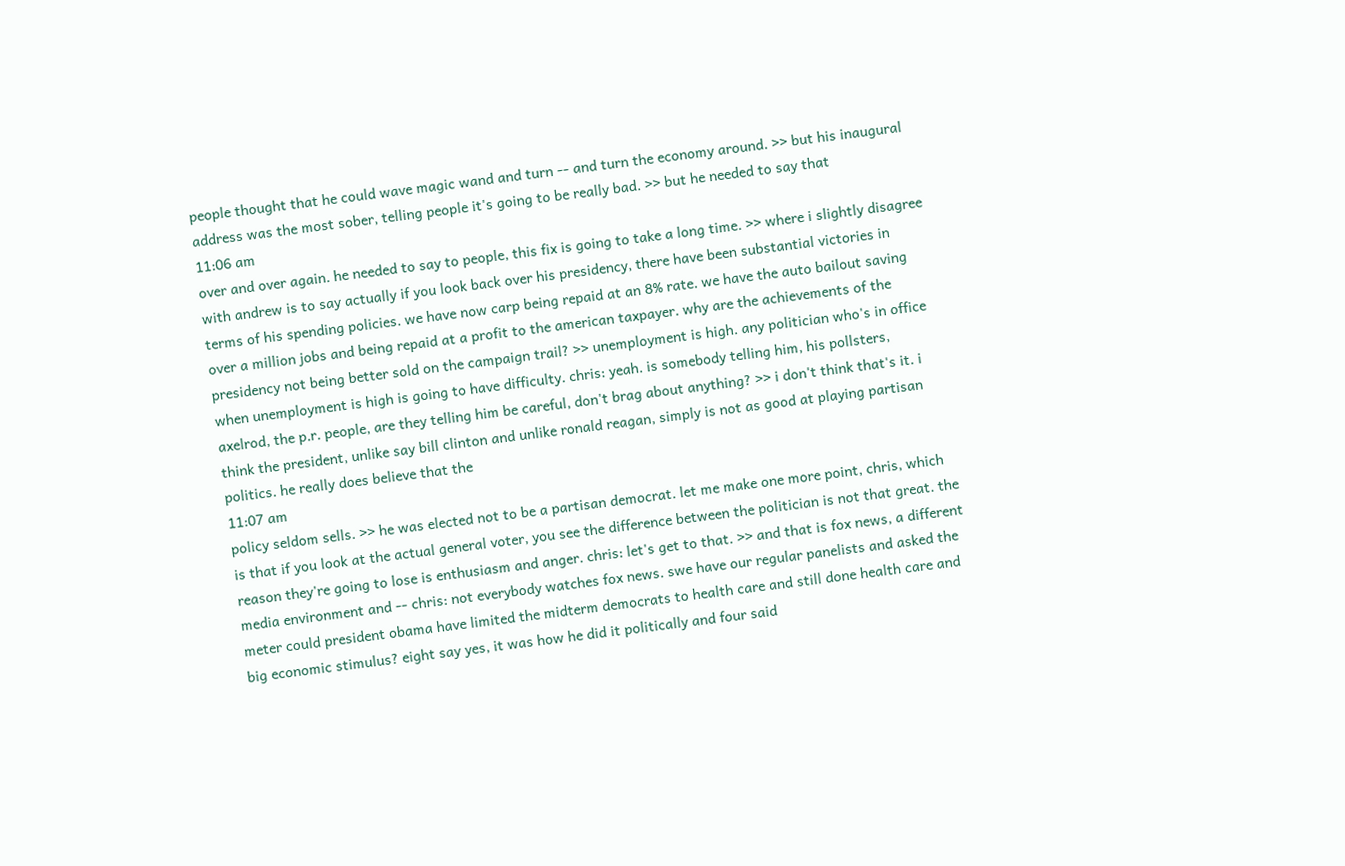people thought that he could wave magic wand and turn -- and turn the economy around. >> but his inaugural address was the most sober, telling people it's going to be really bad. >> but he needed to say that
11:06 am
over and over again. he needed to say to people, this fix is going to take a long time. >> where i slightly disagree with andrew is to say actually if you look back over his presidency, there have been substantial victories in terms of his spending policies. we have now carp being repaid at an 8% rate. we have the auto bailout saving over a million jobs and being repaid at a profit to the american taxpayer. why are the achievements of the presidency not being better sold on the campaign trail? >> unemployment is high. any politician who's in office when unemployment is high is going to have difficulty. chris: yeah. is somebody telling him, his pollsters, axelrod, the p.r. people, are they telling him be careful, don't brag about anything? >> i don't think that's it. i think the president, unlike say bill clinton and unlike ronald reagan, simply is not as good at playing partisan politics. he really does believe that the
11:07 am
policy seldom sells. >> he was elected not to be a partisan democrat. let me make one more point, chris, which is that if you look at the actual general voter, you see the difference between the politician is not that great. the reason they're going to lose is enthusiasm and anger. chris: let's get to that. >> and that is fox news, a different media environment and -- chris: not everybody watches fox news. swe have our regular panelists and asked the meter could president obama have limited the midterm democrats to health care and still done health care and big economic stimulus? eight say yes, it was how he did it politically and four said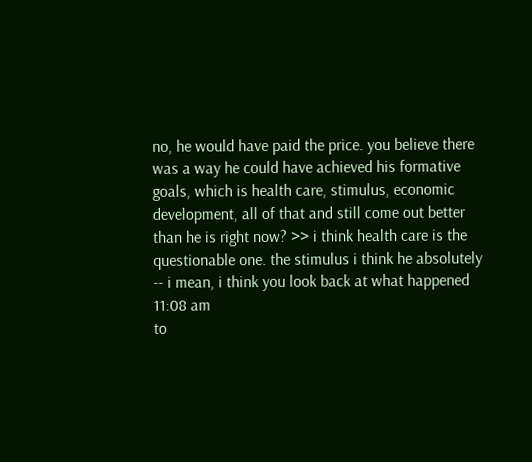no, he would have paid the price. you believe there was a way he could have achieved his formative goals, which is health care, stimulus, economic development, all of that and still come out better than he is right now? >> i think health care is the questionable one. the stimulus i think he absolutely -- i mean, i think you look back at what happened
11:08 am
to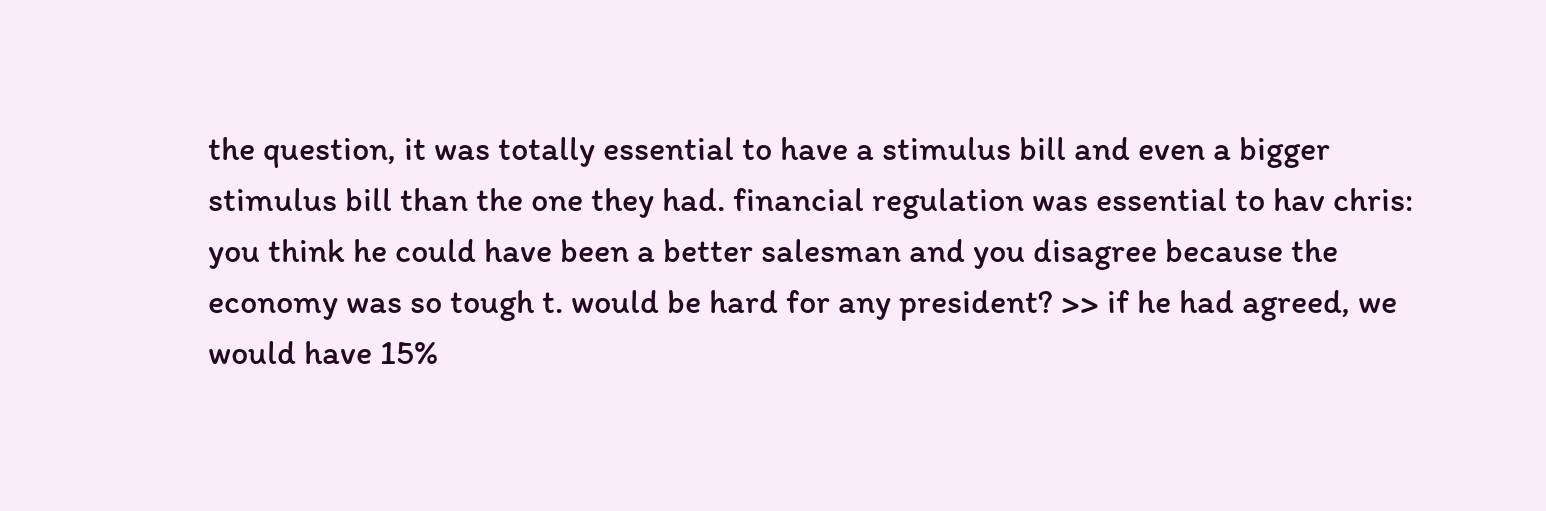the question, it was totally essential to have a stimulus bill and even a bigger stimulus bill than the one they had. financial regulation was essential to hav chris: you think he could have been a better salesman and you disagree because the economy was so tough t. would be hard for any president? >> if he had agreed, we would have 15%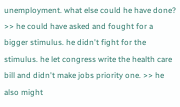unemployment. what else could he have done? >> he could have asked and fought for a bigger stimulus. he didn't fight for the stimulus. he let congress write the health care bill and didn't make jobs priority one. >> he also might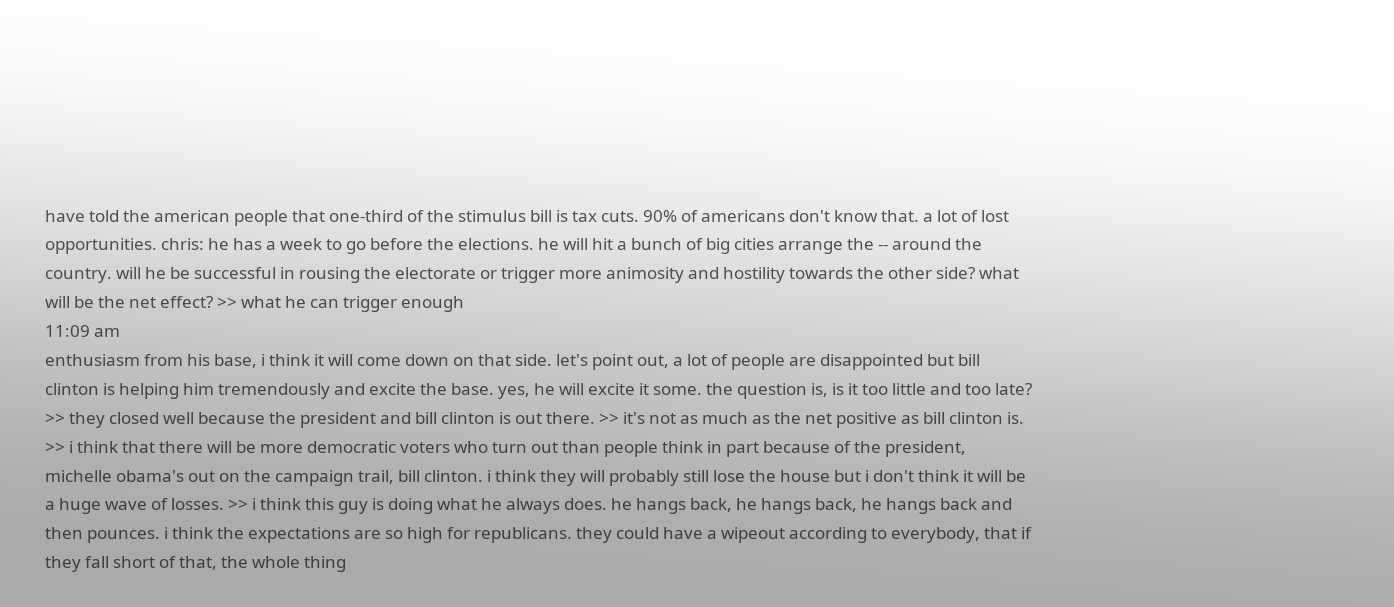have told the american people that one-third of the stimulus bill is tax cuts. 90% of americans don't know that. a lot of lost opportunities. chris: he has a week to go before the elections. he will hit a bunch of big cities arrange the -- around the country. will he be successful in rousing the electorate or trigger more animosity and hostility towards the other side? what will be the net effect? >> what he can trigger enough
11:09 am
enthusiasm from his base, i think it will come down on that side. let's point out, a lot of people are disappointed but bill clinton is helping him tremendously and excite the base. yes, he will excite it some. the question is, is it too little and too late? >> they closed well because the president and bill clinton is out there. >> it's not as much as the net positive as bill clinton is. >> i think that there will be more democratic voters who turn out than people think in part because of the president, michelle obama's out on the campaign trail, bill clinton. i think they will probably still lose the house but i don't think it will be a huge wave of losses. >> i think this guy is doing what he always does. he hangs back, he hangs back, he hangs back and then pounces. i think the expectations are so high for republicans. they could have a wipeout according to everybody, that if they fall short of that, the whole thing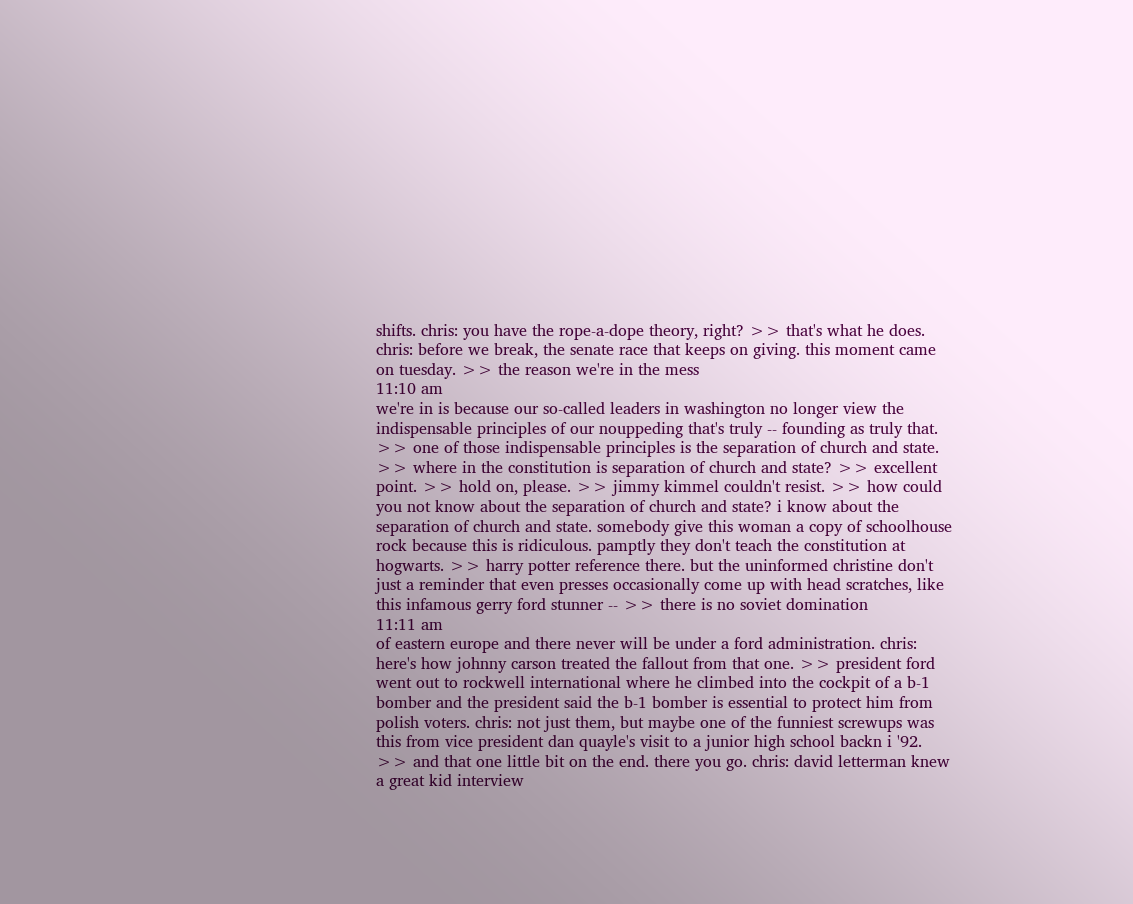shifts. chris: you have the rope-a-dope theory, right? >> that's what he does. chris: before we break, the senate race that keeps on giving. this moment came on tuesday. >> the reason we're in the mess
11:10 am
we're in is because our so-called leaders in washington no longer view the indispensable principles of our nouppeding that's truly -- founding as truly that. >> one of those indispensable principles is the separation of church and state. >> where in the constitution is separation of church and state? >> excellent point. >> hold on, please. >> jimmy kimmel couldn't resist. >> how could you not know about the separation of church and state? i know about the separation of church and state. somebody give this woman a copy of schoolhouse rock because this is ridiculous. pamptly they don't teach the constitution at hogwarts. >> harry potter reference there. but the uninformed christine don't just a reminder that even presses occasionally come up with head scratches, like this infamous gerry ford stunner -- >> there is no soviet domination
11:11 am
of eastern europe and there never will be under a ford administration. chris: here's how johnny carson treated the fallout from that one. >> president ford went out to rockwell international where he climbed into the cockpit of a b-1 bomber and the president said the b-1 bomber is essential to protect him from polish voters. chris: not just them, but maybe one of the funniest screwups was this from vice president dan quayle's visit to a junior high school backn i '92. >> and that one little bit on the end. there you go. chris: david letterman knew a great kid interview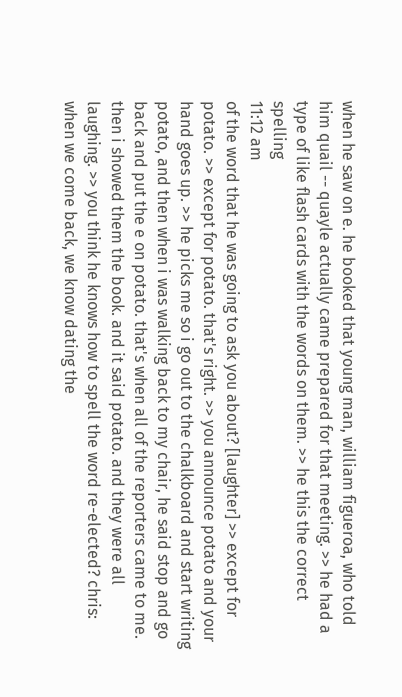when he saw on e. he booked that young man, william figueroa, who told him quail -- quayle actually came prepared for that meeting. >> he had a type of like flash cards with the words on them. >> he this the correct spelling
11:12 am
of the word that he was going to ask you about? [laughter] >> except for potato. >> except for potato. that's right. >> you announce potato and your hand goes up. >> he picks me so i go out to the chalkboard and start writing potato, and then when i was walking back to my chair, he said stop and go back and put the e on potato. that's when all of the reporters came to me. then i showed them the book. and it said potato. and they were all laughing. >> you think he knows how to spell the word re-elected? chris: when we come back, we know dating the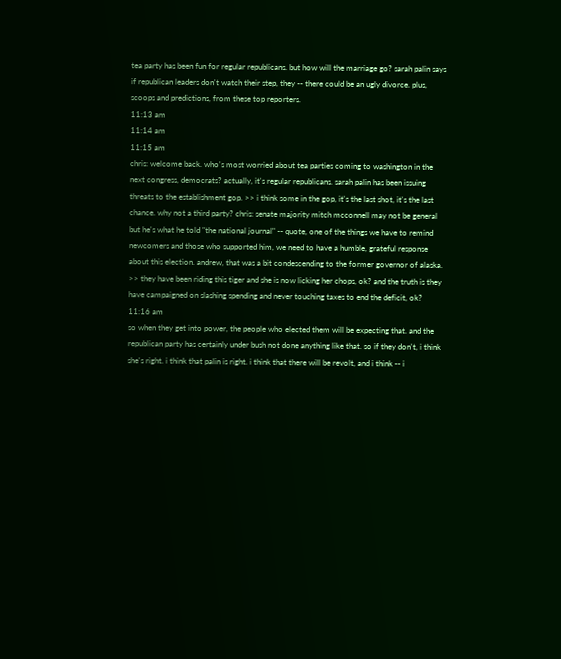tea party has been fun for regular republicans. but how will the marriage go? sarah palin says if republican leaders don't watch their step, they -- there could be an ugly divorce. plus, scoops and predictions, from these top reporters.
11:13 am
11:14 am
11:15 am
chris: welcome back. who's most worried about tea parties coming to washington in the next congress, democrats? actually, it's regular republicans. sarah palin has been issuing threats to the establishment gop. >> i think some in the gop, it's the last shot, it's the last chance. why not a third party? chris: senate majority mitch mcconnell may not be general but he's what he told "the national journal" -- quote, one of the things we have to remind newcomers and those who supported him, we need to have a humble, grateful response about this election. andrew, that was a bit condescending to the former governor of alaska. >> they have been riding this tiger and she is now licking her chops, ok? and the truth is they have campaigned on slashing spending and never touching taxes to end the deficit, ok?
11:16 am
so when they get into power, the people who elected them will be expecting that. and the republican party has certainly under bush not done anything like that. so if they don't, i think she's right. i think that palin is right. i think that there will be revolt, and i think -- i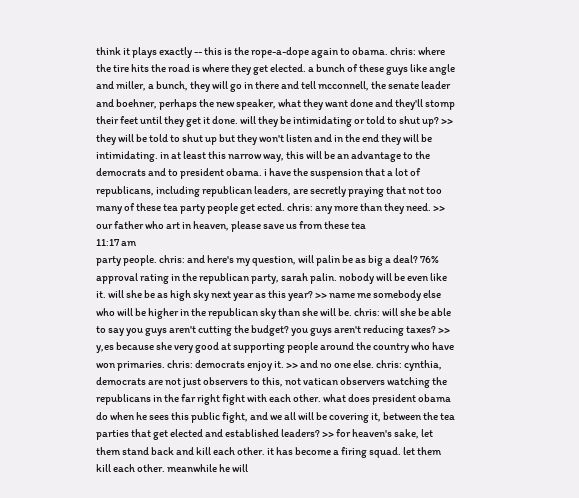think it plays exactly -- this is the rope-a-dope again to obama. chris: where the tire hits the road is where they get elected. a bunch of these guys like angle and miller, a bunch, they will go in there and tell mcconnell, the senate leader and boehner, perhaps the new speaker, what they want done and they'll stomp their feet until they get it done. will they be intimidating or told to shut up? >> they will be told to shut up but they won't listen and in the end they will be intimidating. in at least this narrow way, this will be an advantage to the democrats and to president obama. i have the suspension that a lot of republicans, including republican leaders, are secretly praying that not too many of these tea party people get ected. chris: any more than they need. >> our father who art in heaven, please save us from these tea
11:17 am
party people. chris: and here's my question, will palin be as big a deal? 76% approval rating in the republican party, sarah palin. nobody will be even like it. will she be as high sky next year as this year? >> name me somebody else who will be higher in the republican sky than she will be. chris: will she be able to say you guys aren't cutting the budget? you guys aren't reducing taxes? >> y,es because she very good at supporting people around the country who have won primaries. chris: democrats enjoy it. >> and no one else. chris: cynthia, democrats are not just observers to this, not vatican observers watching the republicans in the far right fight with each other. what does president obama do when he sees this public fight, and we all will be covering it, between the tea parties that get elected and established leaders? >> for heaven's sake, let them stand back and kill each other. it has become a firing squad. let them kill each other. meanwhile he will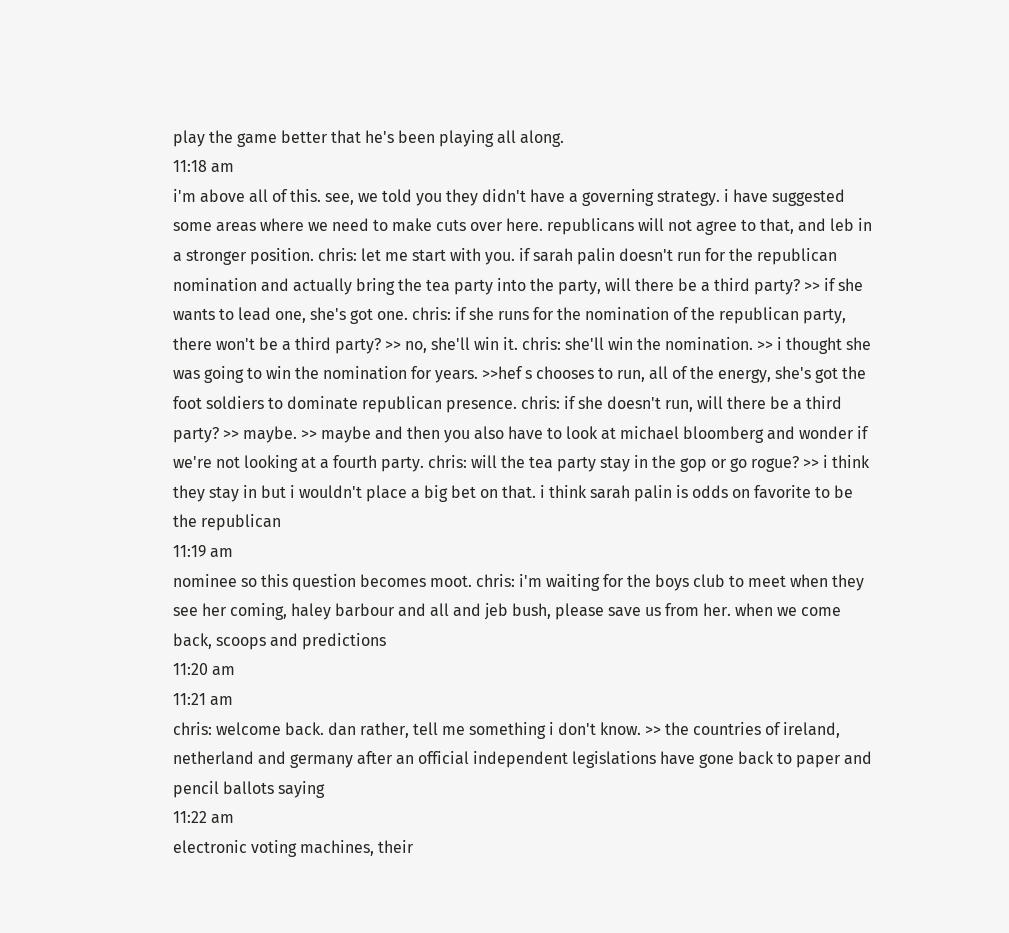play the game better that he's been playing all along.
11:18 am
i'm above all of this. see, we told you they didn't have a governing strategy. i have suggested some areas where we need to make cuts over here. republicans will not agree to that, and leb in a stronger position. chris: let me start with you. if sarah palin doesn't run for the republican nomination and actually bring the tea party into the party, will there be a third party? >> if she wants to lead one, she's got one. chris: if she runs for the nomination of the republican party, there won't be a third party? >> no, she'll win it. chris: she'll win the nomination. >> i thought she was going to win the nomination for years. >>hef s chooses to run, all of the energy, she's got the foot soldiers to dominate republican presence. chris: if she doesn't run, will there be a third party? >> maybe. >> maybe and then you also have to look at michael bloomberg and wonder if we're not looking at a fourth party. chris: will the tea party stay in the gop or go rogue? >> i think they stay in but i wouldn't place a big bet on that. i think sarah palin is odds on favorite to be the republican
11:19 am
nominee so this question becomes moot. chris: i'm waiting for the boys club to meet when they see her coming, haley barbour and all and jeb bush, please save us from her. when we come back, scoops and predictions
11:20 am
11:21 am
chris: welcome back. dan rather, tell me something i don't know. >> the countries of ireland, netherland and germany after an official independent legislations have gone back to paper and pencil ballots saying
11:22 am
electronic voting machines, their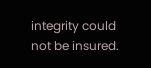integrity could not be insured.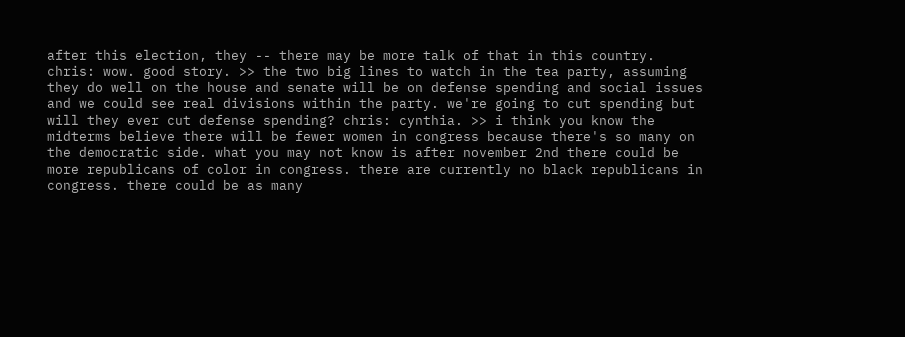after this election, they -- there may be more talk of that in this country. chris: wow. good story. >> the two big lines to watch in the tea party, assuming they do well on the house and senate will be on defense spending and social issues and we could see real divisions within the party. we're going to cut spending but will they ever cut defense spending? chris: cynthia. >> i think you know the midterms believe there will be fewer women in congress because there's so many on the democratic side. what you may not know is after november 2nd there could be more republicans of color in congress. there are currently no black republicans in congress. there could be as many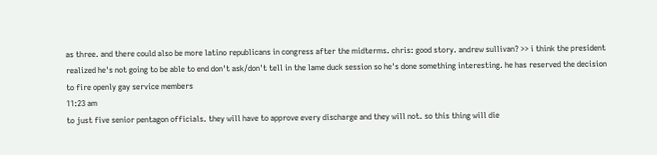as three. and there could also be more latino republicans in congress after the midterms. chris: good story. andrew sullivan? >> i think the president realized he's not going to be able to end don't ask/don't tell in the lame duck session so he's done something interesting. he has reserved the decision to fire openly gay service members
11:23 am
to just five senior pentagon officials. they will have to approve every discharge and they will not. so this thing will die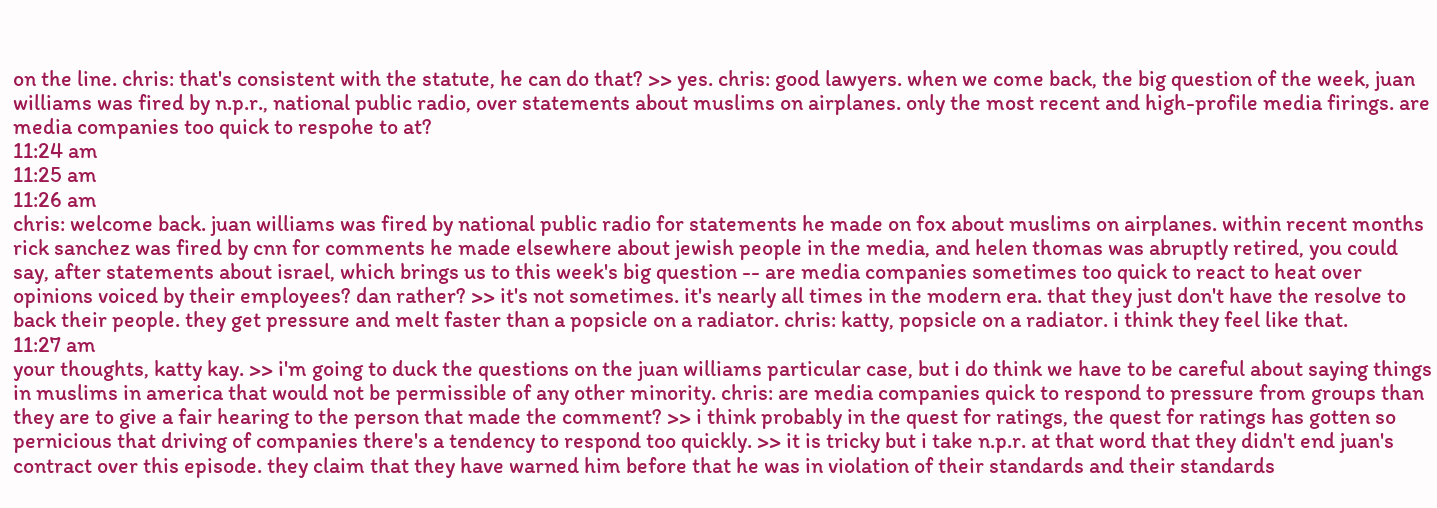on the line. chris: that's consistent with the statute, he can do that? >> yes. chris: good lawyers. when we come back, the big question of the week, juan williams was fired by n.p.r., national public radio, over statements about muslims on airplanes. only the most recent and high-profile media firings. are media companies too quick to respohe to at?
11:24 am
11:25 am
11:26 am
chris: welcome back. juan williams was fired by national public radio for statements he made on fox about muslims on airplanes. within recent months rick sanchez was fired by cnn for comments he made elsewhere about jewish people in the media, and helen thomas was abruptly retired, you could say, after statements about israel, which brings us to this week's big question -- are media companies sometimes too quick to react to heat over opinions voiced by their employees? dan rather? >> it's not sometimes. it's nearly all times in the modern era. that they just don't have the resolve to back their people. they get pressure and melt faster than a popsicle on a radiator. chris: katty, popsicle on a radiator. i think they feel like that.
11:27 am
your thoughts, katty kay. >> i'm going to duck the questions on the juan williams particular case, but i do think we have to be careful about saying things in muslims in america that would not be permissible of any other minority. chris: are media companies quick to respond to pressure from groups than they are to give a fair hearing to the person that made the comment? >> i think probably in the quest for ratings, the quest for ratings has gotten so pernicious that driving of companies there's a tendency to respond too quickly. >> it is tricky but i take n.p.r. at that word that they didn't end juan's contract over this episode. they claim that they have warned him before that he was in violation of their standards and their standards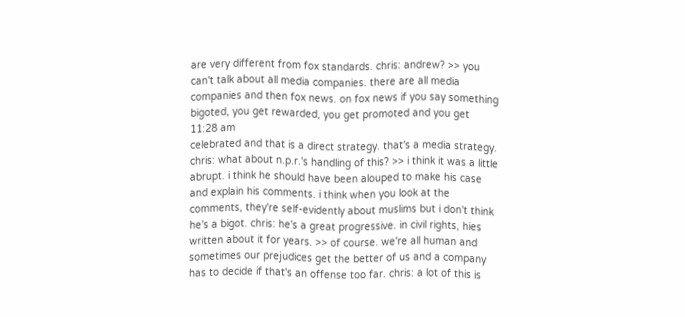are very different from fox standards. chris: andrew? >> you can't talk about all media companies. there are all media companies and then fox news. on fox news if you say something bigoted, you get rewarded, you get promoted and you get
11:28 am
celebrated and that is a direct strategy. that's a media strategy. chris: what about n.p.r.'s handling of this? >> i think it was a little abrupt. i think he should have been alouped to make his case and explain his comments. i think when you look at the comments, they're self-evidently about muslims but i don't think he's a bigot. chris: he's a great progressive. in civil rights, hies written about it for years. >> of course. we're all human and sometimes our prejudices get the better of us and a company has to decide if that's an offense too far. chris: a lot of this is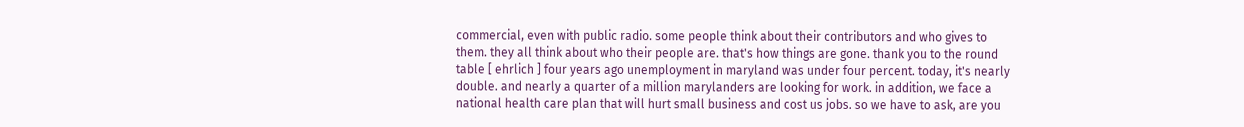commercial, even with public radio. some people think about their contributors and who gives to them. they all think about who their people are. that's how things are gone. thank you to the round table [ ehrlich ] four years ago unemployment in maryland was under four percent. today, it's nearly double. and nearly a quarter of a million marylanders are looking for work. in addition, we face a national health care plan that will hurt small business and cost us jobs. so we have to ask, are you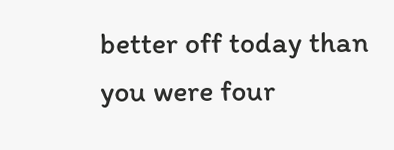better off today than you were four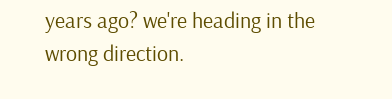years ago? we're heading in the wrong direction.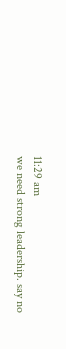11:29 am
we need strong leadership. say no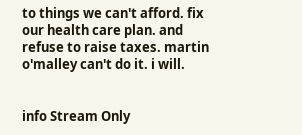to things we can't afford. fix our health care plan. and refuse to raise taxes. martin o'malley can't do it. i will.


info Stream Only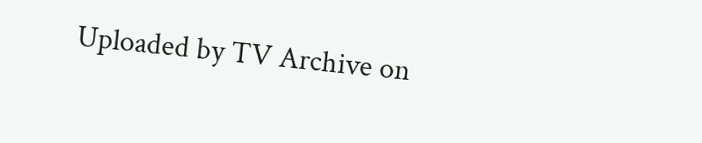Uploaded by TV Archive on